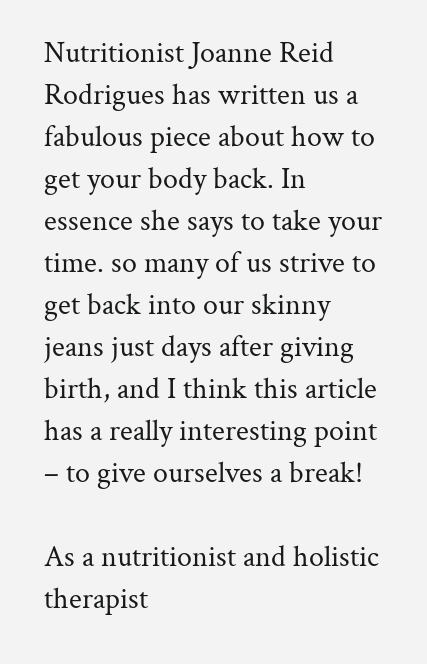Nutritionist Joanne Reid Rodrigues has written us a fabulous piece about how to get your body back. In essence she says to take your time. so many of us strive to get back into our skinny jeans just days after giving birth, and I think this article has a really interesting point – to give ourselves a break!

As a nutritionist and holistic therapist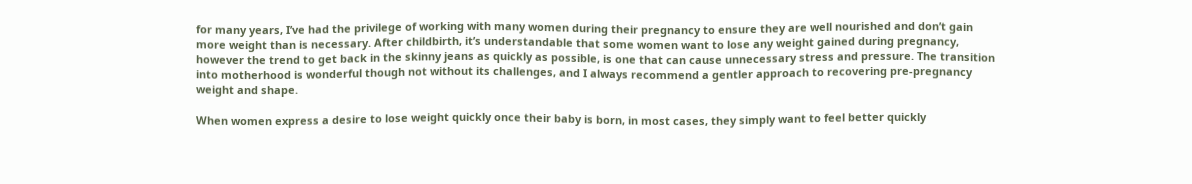for many years, I’ve had the privilege of working with many women during their pregnancy to ensure they are well nourished and don’t gain more weight than is necessary. After childbirth, it’s understandable that some women want to lose any weight gained during pregnancy, however the trend to get back in the skinny jeans as quickly as possible, is one that can cause unnecessary stress and pressure. The transition into motherhood is wonderful though not without its challenges, and I always recommend a gentler approach to recovering pre-pregnancy weight and shape.

When women express a desire to lose weight quickly once their baby is born, in most cases, they simply want to feel better quickly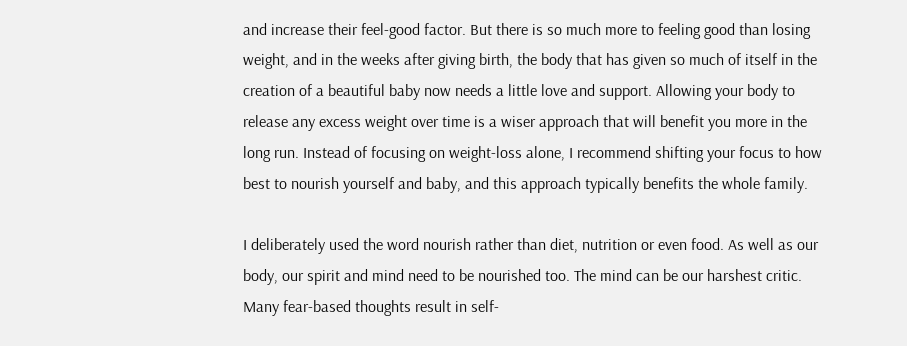and increase their feel-good factor. But there is so much more to feeling good than losing weight, and in the weeks after giving birth, the body that has given so much of itself in the creation of a beautiful baby now needs a little love and support. Allowing your body to release any excess weight over time is a wiser approach that will benefit you more in the long run. Instead of focusing on weight-loss alone, I recommend shifting your focus to how best to nourish yourself and baby, and this approach typically benefits the whole family.

I deliberately used the word nourish rather than diet, nutrition or even food. As well as our body, our spirit and mind need to be nourished too. The mind can be our harshest critic. Many fear-based thoughts result in self-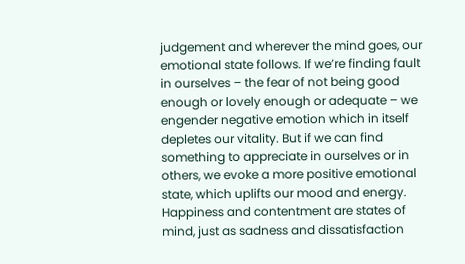judgement and wherever the mind goes, our emotional state follows. If we’re finding fault in ourselves – the fear of not being good enough or lovely enough or adequate – we engender negative emotion which in itself depletes our vitality. But if we can find something to appreciate in ourselves or in others, we evoke a more positive emotional state, which uplifts our mood and energy. Happiness and contentment are states of mind, just as sadness and dissatisfaction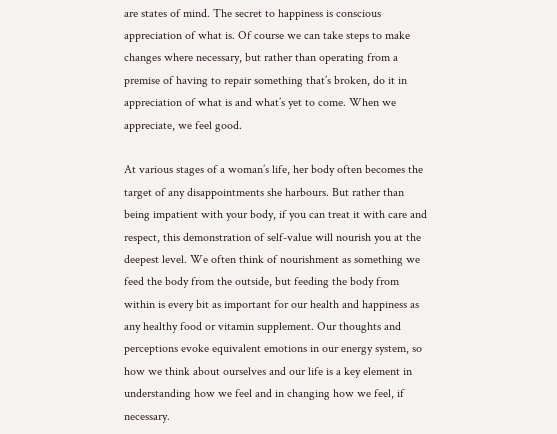are states of mind. The secret to happiness is conscious appreciation of what is. Of course we can take steps to make changes where necessary, but rather than operating from a premise of having to repair something that’s broken, do it in appreciation of what is and what’s yet to come. When we appreciate, we feel good.

At various stages of a woman’s life, her body often becomes the target of any disappointments she harbours. But rather than being impatient with your body, if you can treat it with care and respect, this demonstration of self-value will nourish you at the deepest level. We often think of nourishment as something we feed the body from the outside, but feeding the body from within is every bit as important for our health and happiness as any healthy food or vitamin supplement. Our thoughts and perceptions evoke equivalent emotions in our energy system, so how we think about ourselves and our life is a key element in understanding how we feel and in changing how we feel, if necessary.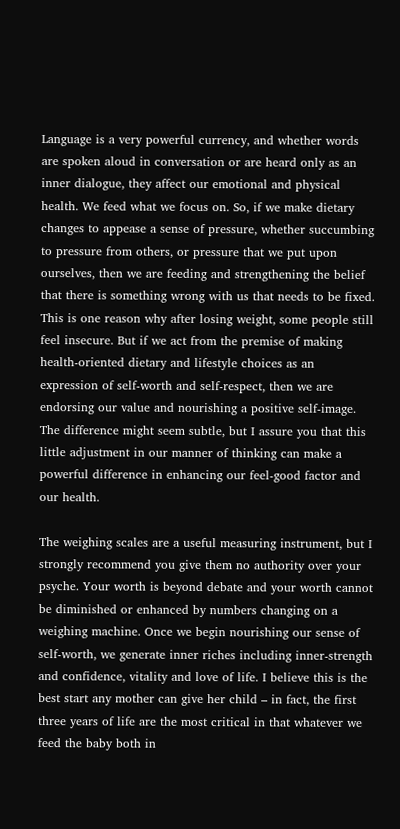Language is a very powerful currency, and whether words are spoken aloud in conversation or are heard only as an inner dialogue, they affect our emotional and physical health. We feed what we focus on. So, if we make dietary changes to appease a sense of pressure, whether succumbing to pressure from others, or pressure that we put upon ourselves, then we are feeding and strengthening the belief that there is something wrong with us that needs to be fixed. This is one reason why after losing weight, some people still feel insecure. But if we act from the premise of making health-oriented dietary and lifestyle choices as an expression of self-worth and self-respect, then we are endorsing our value and nourishing a positive self-image. The difference might seem subtle, but I assure you that this little adjustment in our manner of thinking can make a powerful difference in enhancing our feel-good factor and our health.

The weighing scales are a useful measuring instrument, but I strongly recommend you give them no authority over your psyche. Your worth is beyond debate and your worth cannot be diminished or enhanced by numbers changing on a weighing machine. Once we begin nourishing our sense of self-worth, we generate inner riches including inner-strength and confidence, vitality and love of life. I believe this is the best start any mother can give her child – in fact, the first three years of life are the most critical in that whatever we feed the baby both in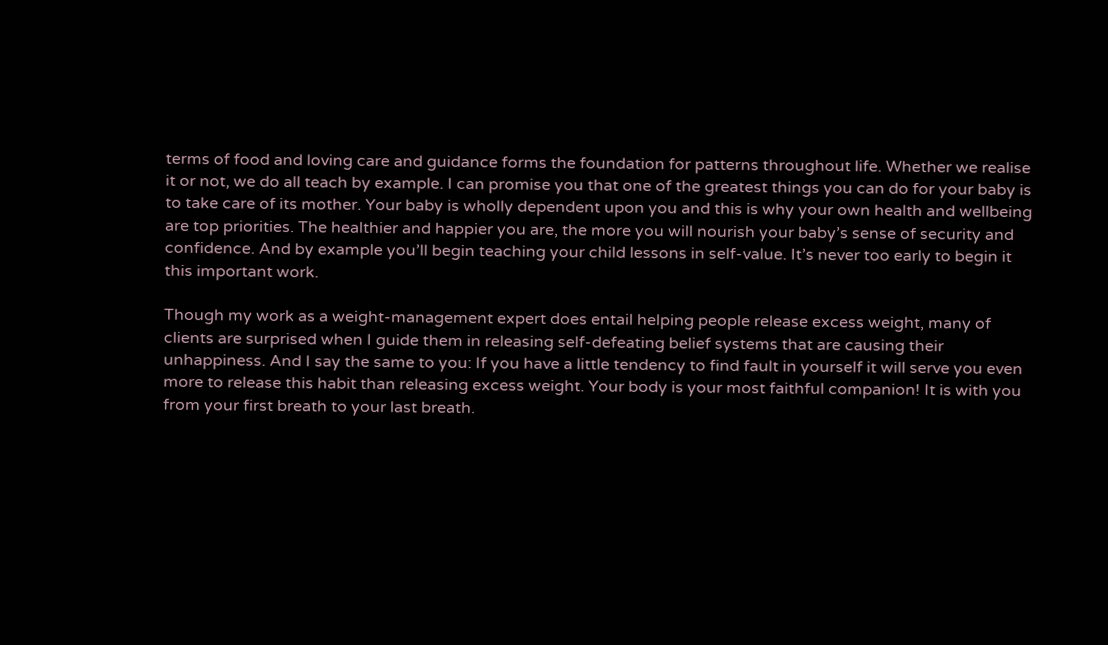terms of food and loving care and guidance forms the foundation for patterns throughout life. Whether we realise it or not, we do all teach by example. I can promise you that one of the greatest things you can do for your baby is to take care of its mother. Your baby is wholly dependent upon you and this is why your own health and wellbeing are top priorities. The healthier and happier you are, the more you will nourish your baby’s sense of security and confidence. And by example you’ll begin teaching your child lessons in self-value. It’s never too early to begin it this important work.

Though my work as a weight-management expert does entail helping people release excess weight, many of clients are surprised when I guide them in releasing self-defeating belief systems that are causing their unhappiness. And I say the same to you: If you have a little tendency to find fault in yourself it will serve you even more to release this habit than releasing excess weight. Your body is your most faithful companion! It is with you from your first breath to your last breath.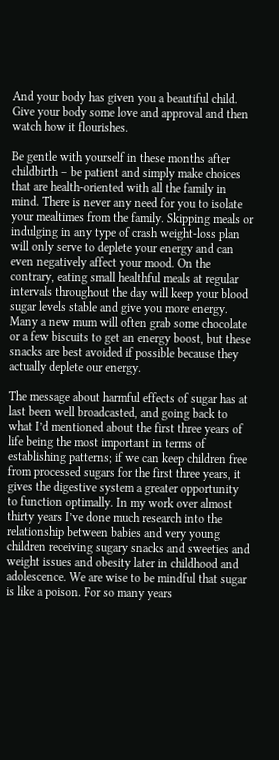And your body has given you a beautiful child. Give your body some love and approval and then watch how it flourishes.

Be gentle with yourself in these months after childbirth – be patient and simply make choices that are health-oriented with all the family in mind. There is never any need for you to isolate your mealtimes from the family. Skipping meals or indulging in any type of crash weight-loss plan will only serve to deplete your energy and can even negatively affect your mood. On the contrary, eating small healthful meals at regular intervals throughout the day will keep your blood sugar levels stable and give you more energy. Many a new mum will often grab some chocolate or a few biscuits to get an energy boost, but these snacks are best avoided if possible because they actually deplete our energy.

The message about harmful effects of sugar has at last been well broadcasted, and going back to what I’d mentioned about the first three years of life being the most important in terms of establishing patterns; if we can keep children free from processed sugars for the first three years, it gives the digestive system a greater opportunity to function optimally. In my work over almost thirty years I’ve done much research into the relationship between babies and very young children receiving sugary snacks and sweeties and weight issues and obesity later in childhood and adolescence. We are wise to be mindful that sugar is like a poison. For so many years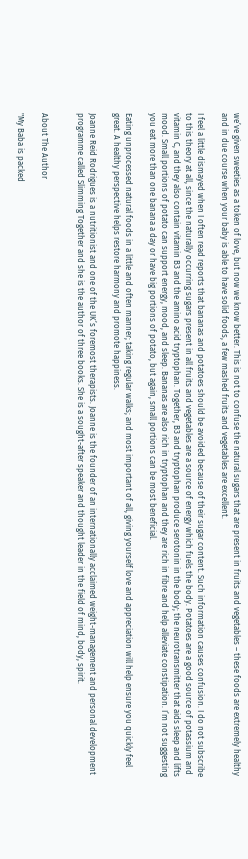we’ve given sweeties as a token of love, but now we know better. This is not to confuse the natural sugars that are present in fruits and vegetables – these foods are extremely healthy and in due course when your baby is able to have solid foods, a few mashed fruits and vegetables are excellent.

I feel a little dismayed when I often read reports that bananas and potatoes should be avoided because of their sugar content. Such information causes confusion. I do not subscribe to this theory at all, since the naturally occurring sugars present in all fruits and vegetables are a source of energy which fuels the body. Potatoes are a good source of potassium and vitamin C, and they also contain vitamin B3 and the amino acid tryptophan. Together, B3 and tryptophan produce serotonin in the body; the neurotransmitter that aids sleep and lifts mood. Small portions of potato can support energy, mood, and sleep. Bananas are also rich in tryptophan and they are rich in fibre and help alleviate constipation. I’m not suggesting you eat more than one banana a day or have big portions of potato, but again, small portions can be most beneficial.

Eating unprocessed natural foods in a little and often manner; taking regular walks; and most important of all, giving yourself love and appreciation will help ensure you quickly feel great. A healthy perspective helps restore harmony and promote happiness.

Joanne Reid Rodrigues is a nutritionist and one of the UK’s foremost therapists. Joanne is the founder of an internationally acclaimed weight-management and personal development programme called Slimming Together and she is the author of three books. She is a sought-after speaker and thought leader in the field of mind, body, spirit.


About The Author

"My Baba is packed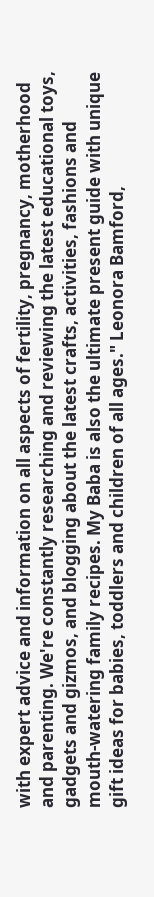with expert advice and information on all aspects of fertility, pregnancy, motherhood and parenting. We're constantly researching and reviewing the latest educational toys, gadgets and gizmos, and blogging about the latest crafts, activities, fashions and mouth-watering family recipes. My Baba is also the ultimate present guide with unique gift ideas for babies, toddlers and children of all ages." Leonora Bamford,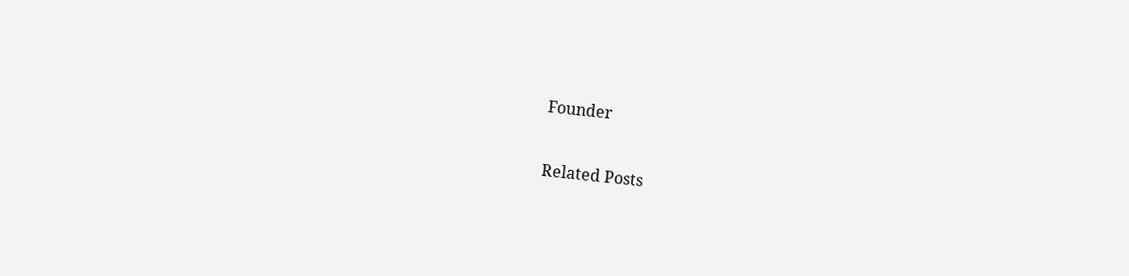Founder

Related Posts